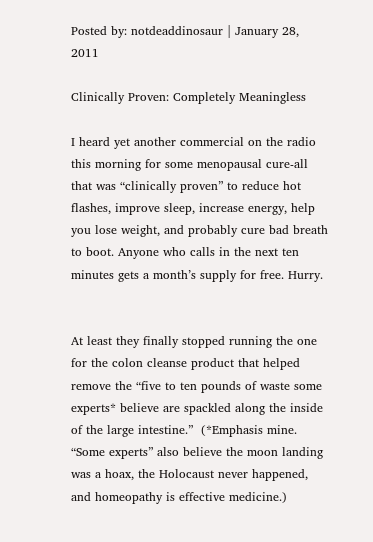Posted by: notdeaddinosaur | January 28, 2011

Clinically Proven: Completely Meaningless

I heard yet another commercial on the radio this morning for some menopausal cure-all that was “clinically proven” to reduce hot flashes, improve sleep, increase energy, help you lose weight, and probably cure bad breath to boot. Anyone who calls in the next ten minutes gets a month’s supply for free. Hurry.


At least they finally stopped running the one for the colon cleanse product that helped remove the “five to ten pounds of waste some experts* believe are spackled along the inside of the large intestine.”  (*Emphasis mine. “Some experts” also believe the moon landing was a hoax, the Holocaust never happened, and homeopathy is effective medicine.)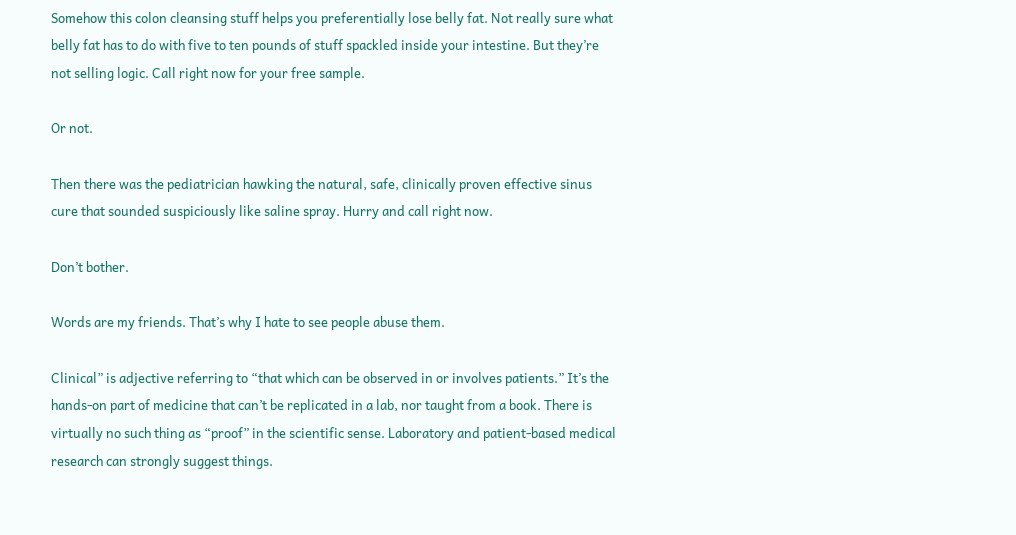Somehow this colon cleansing stuff helps you preferentially lose belly fat. Not really sure what belly fat has to do with five to ten pounds of stuff spackled inside your intestine. But they’re not selling logic. Call right now for your free sample.

Or not.

Then there was the pediatrician hawking the natural, safe, clinically proven effective sinus cure that sounded suspiciously like saline spray. Hurry and call right now.

Don’t bother.

Words are my friends. That’s why I hate to see people abuse them.

Clinical” is adjective referring to “that which can be observed in or involves patients.” It’s the hands-on part of medicine that can’t be replicated in a lab, nor taught from a book. There is virtually no such thing as “proof” in the scientific sense. Laboratory and patient-based medical research can strongly suggest things.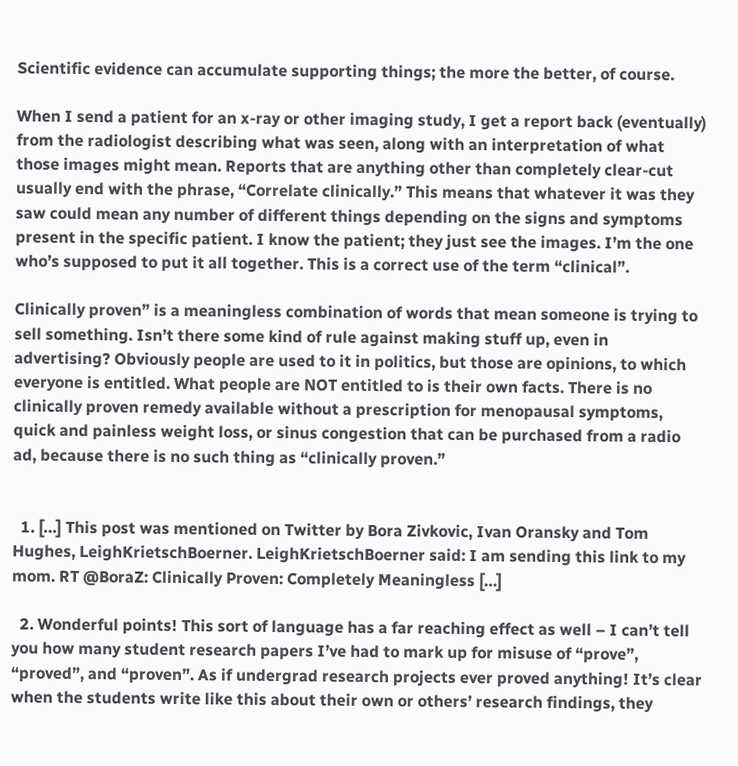Scientific evidence can accumulate supporting things; the more the better, of course.

When I send a patient for an x-ray or other imaging study, I get a report back (eventually) from the radiologist describing what was seen, along with an interpretation of what those images might mean. Reports that are anything other than completely clear-cut usually end with the phrase, “Correlate clinically.” This means that whatever it was they saw could mean any number of different things depending on the signs and symptoms present in the specific patient. I know the patient; they just see the images. I’m the one who’s supposed to put it all together. This is a correct use of the term “clinical”.

Clinically proven” is a meaningless combination of words that mean someone is trying to sell something. Isn’t there some kind of rule against making stuff up, even in advertising? Obviously people are used to it in politics, but those are opinions, to which everyone is entitled. What people are NOT entitled to is their own facts. There is no clinically proven remedy available without a prescription for menopausal symptoms, quick and painless weight loss, or sinus congestion that can be purchased from a radio ad, because there is no such thing as “clinically proven.”


  1. […] This post was mentioned on Twitter by Bora Zivkovic, Ivan Oransky and Tom Hughes, LeighKrietschBoerner. LeighKrietschBoerner said: I am sending this link to my mom. RT @BoraZ: Clinically Proven: Completely Meaningless […]

  2. Wonderful points! This sort of language has a far reaching effect as well – I can’t tell you how many student research papers I’ve had to mark up for misuse of “prove”, “proved”, and “proven”. As if undergrad research projects ever proved anything! It’s clear when the students write like this about their own or others’ research findings, they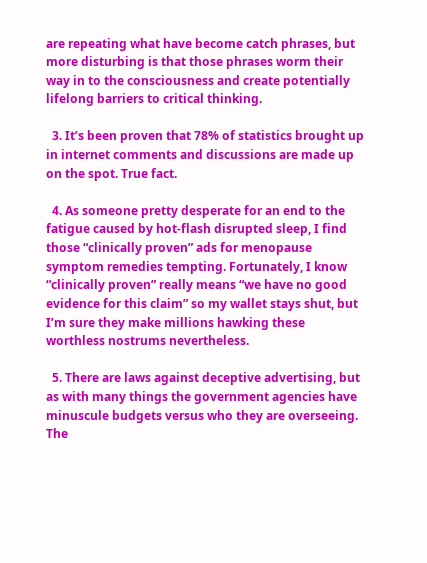are repeating what have become catch phrases, but more disturbing is that those phrases worm their way in to the consciousness and create potentially lifelong barriers to critical thinking.

  3. It’s been proven that 78% of statistics brought up in internet comments and discussions are made up on the spot. True fact.

  4. As someone pretty desperate for an end to the fatigue caused by hot-flash disrupted sleep, I find those “clinically proven” ads for menopause symptom remedies tempting. Fortunately, I know “clinically proven” really means “we have no good evidence for this claim” so my wallet stays shut, but I’m sure they make millions hawking these worthless nostrums nevertheless.

  5. There are laws against deceptive advertising, but as with many things the government agencies have minuscule budgets versus who they are overseeing. The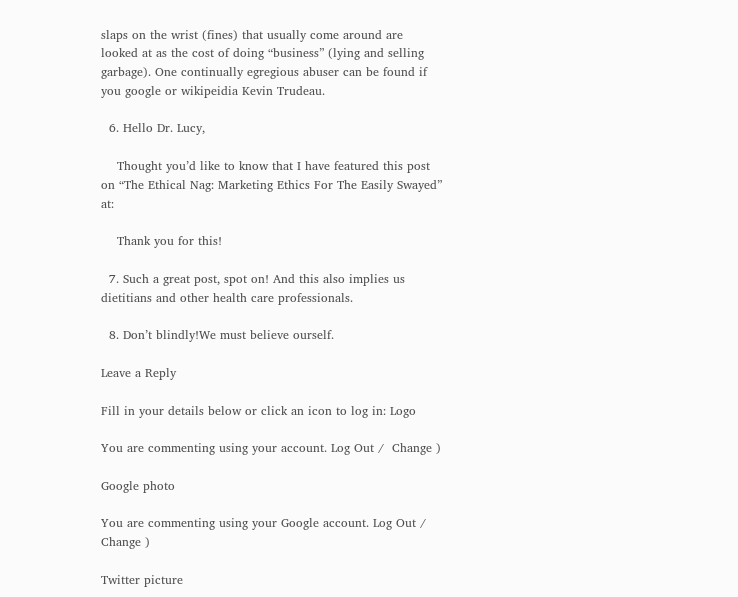slaps on the wrist (fines) that usually come around are looked at as the cost of doing “business” (lying and selling garbage). One continually egregious abuser can be found if you google or wikipeidia Kevin Trudeau.

  6. Hello Dr. Lucy,

    Thought you’d like to know that I have featured this post on “The Ethical Nag: Marketing Ethics For The Easily Swayed” at:

    Thank you for this!

  7. Such a great post, spot on! And this also implies us dietitians and other health care professionals.

  8. Don’t blindly!We must believe ourself.

Leave a Reply

Fill in your details below or click an icon to log in: Logo

You are commenting using your account. Log Out /  Change )

Google photo

You are commenting using your Google account. Log Out /  Change )

Twitter picture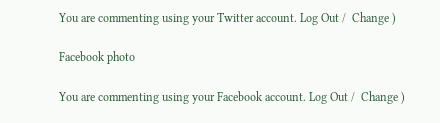You are commenting using your Twitter account. Log Out /  Change )

Facebook photo

You are commenting using your Facebook account. Log Out /  Change )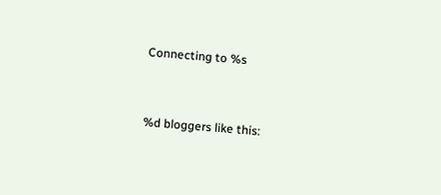Connecting to %s


%d bloggers like this: